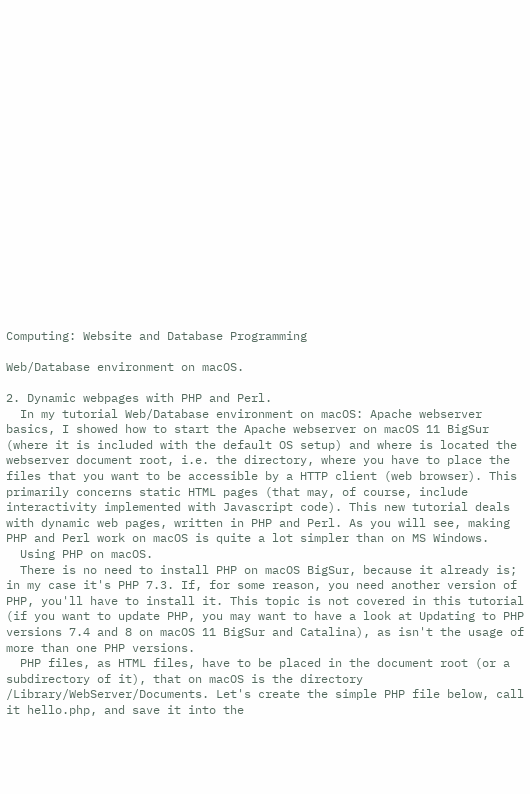Computing: Website and Database Programming

Web/Database environment on macOS.

2. Dynamic webpages with PHP and Perl.
  In my tutorial Web/Database environment on macOS: Apache webserver basics, I showed how to start the Apache webserver on macOS 11 BigSur (where it is included with the default OS setup) and where is located the webserver document root, i.e. the directory, where you have to place the files that you want to be accessible by a HTTP client (web browser). This primarily concerns static HTML pages (that may, of course, include interactivity implemented with Javascript code). This new tutorial deals with dynamic web pages, written in PHP and Perl. As you will see, making PHP and Perl work on macOS is quite a lot simpler than on MS Windows.
  Using PHP on macOS.
  There is no need to install PHP on macOS BigSur, because it already is; in my case it's PHP 7.3. If, for some reason, you need another version of PHP, you'll have to install it. This topic is not covered in this tutorial (if you want to update PHP, you may want to have a look at Updating to PHP versions 7.4 and 8 on macOS 11 BigSur and Catalina), as isn't the usage of more than one PHP versions.
  PHP files, as HTML files, have to be placed in the document root (or a subdirectory of it), that on macOS is the directory /Library/WebServer/Documents. Let's create the simple PHP file below, call it hello.php, and save it into the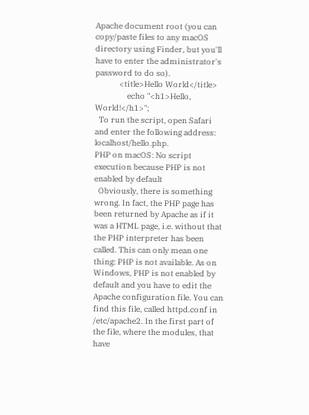Apache document root (you can copy/paste files to any macOS directory using Finder, but you'll have to enter the administrator's password to do so).
            <title>Hello World</title>
                echo "<h1>Hello, World!</h1>";
  To run the script, open Safari and enter the following address: localhost/hello.php.
PHP on macOS: No script execution because PHP is not enabled by default
  Obviously, there is something wrong. In fact, the PHP page has been returned by Apache as if it was a HTML page, i.e. without that the PHP interpreter has been called. This can only mean one thing: PHP is not available. As on Windows, PHP is not enabled by default and you have to edit the Apache configuration file. You can find this file, called httpd.conf in /etc/apache2. In the first part of the file, where the modules, that have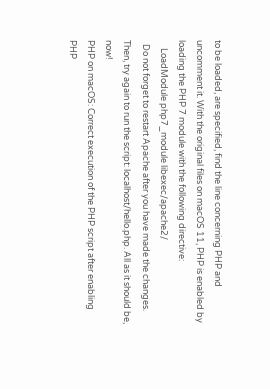to be loaded, are specified, find the line concerning PHP and uncomment it. With the original files on macOS 11, PHP is enabled by loading the PHP 7 module with the following directive:
    LoadModule php7_module libexec/apache2/
  Do not forget to restart Apache after you have made the changes. Then, try again to run the script: localhost/hello.php. All as it should be, now!
PHP on macOS: Correct execution of the PHP script after enabling PHP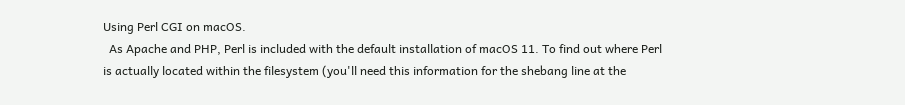Using Perl CGI on macOS.
  As Apache and PHP, Perl is included with the default installation of macOS 11. To find out where Perl is actually located within the filesystem (you'll need this information for the shebang line at the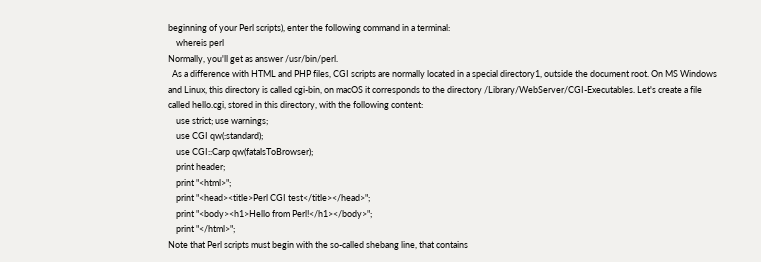beginning of your Perl scripts), enter the following command in a terminal:
    whereis perl
Normally, you'll get as answer /usr/bin/perl.
  As a difference with HTML and PHP files, CGI scripts are normally located in a special directory1, outside the document root. On MS Windows and Linux, this directory is called cgi-bin, on macOS it corresponds to the directory /Library/WebServer/CGI-Executables. Let's create a file called hello.cgi, stored in this directory, with the following content:
    use strict; use warnings;
    use CGI qw(:standard);
    use CGI::Carp qw(fatalsToBrowser);
    print header;
    print "<html>";
    print "<head><title>Perl CGI test</title></head>";
    print "<body><h1>Hello from Perl!</h1></body>";
    print "</html>";
Note that Perl scripts must begin with the so-called shebang line, that contains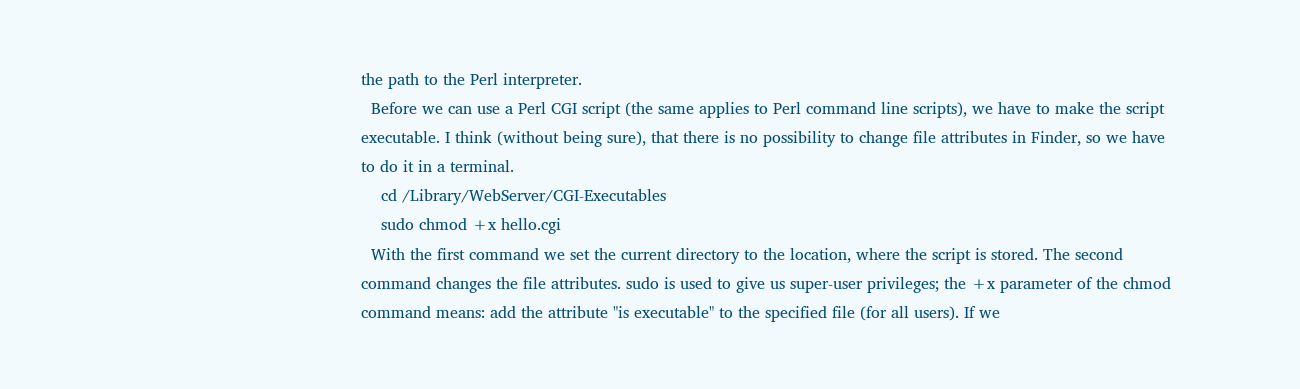the path to the Perl interpreter.
  Before we can use a Perl CGI script (the same applies to Perl command line scripts), we have to make the script executable. I think (without being sure), that there is no possibility to change file attributes in Finder, so we have to do it in a terminal.
    cd /Library/WebServer/CGI-Executables
    sudo chmod +x hello.cgi
  With the first command we set the current directory to the location, where the script is stored. The second command changes the file attributes. sudo is used to give us super-user privileges; the +x parameter of the chmod command means: add the attribute "is executable" to the specified file (for all users). If we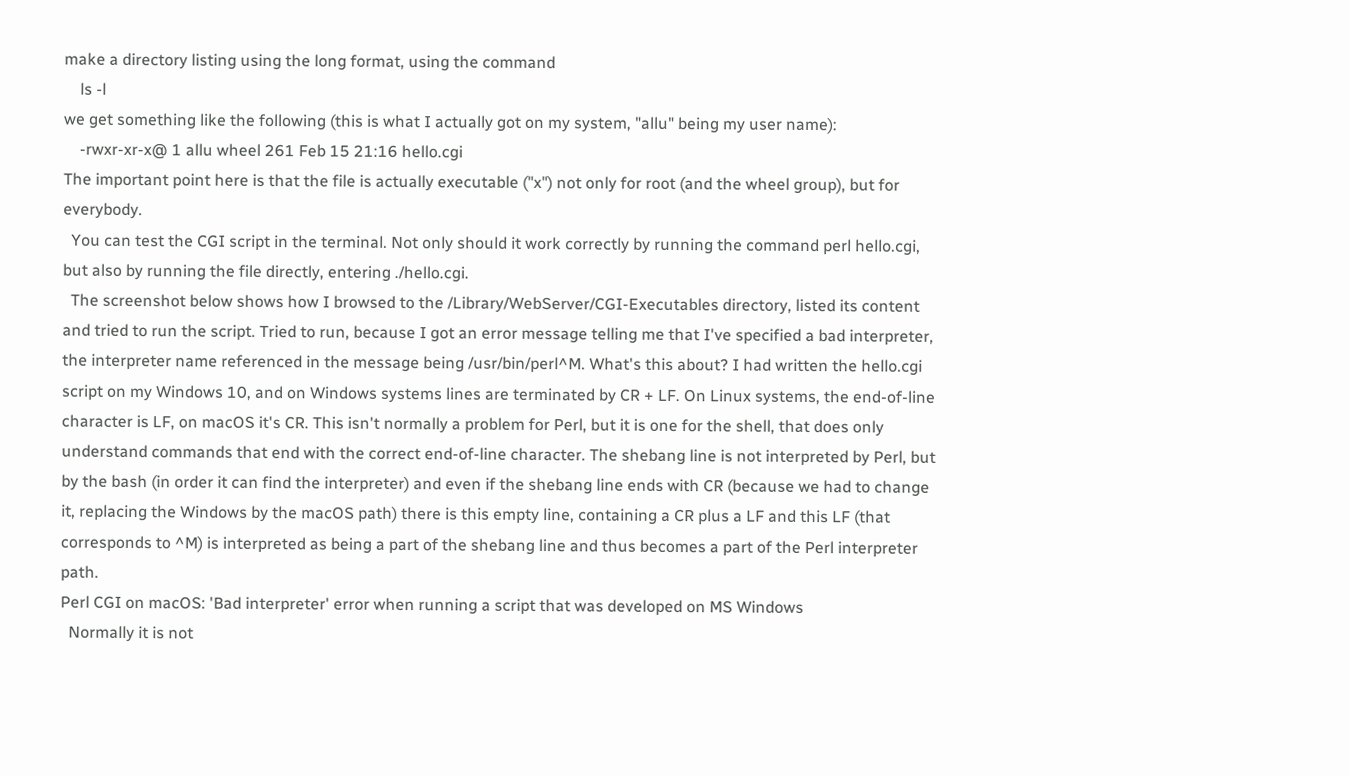make a directory listing using the long format, using the command
    ls -l
we get something like the following (this is what I actually got on my system, "allu" being my user name):
    -rwxr-xr-x@ 1 allu wheel 261 Feb 15 21:16 hello.cgi
The important point here is that the file is actually executable ("x") not only for root (and the wheel group), but for everybody.
  You can test the CGI script in the terminal. Not only should it work correctly by running the command perl hello.cgi, but also by running the file directly, entering ./hello.cgi.
  The screenshot below shows how I browsed to the /Library/WebServer/CGI-Executables directory, listed its content and tried to run the script. Tried to run, because I got an error message telling me that I've specified a bad interpreter, the interpreter name referenced in the message being /usr/bin/perl^M. What's this about? I had written the hello.cgi script on my Windows 10, and on Windows systems lines are terminated by CR + LF. On Linux systems, the end-of-line character is LF, on macOS it's CR. This isn't normally a problem for Perl, but it is one for the shell, that does only understand commands that end with the correct end-of-line character. The shebang line is not interpreted by Perl, but by the bash (in order it can find the interpreter) and even if the shebang line ends with CR (because we had to change it, replacing the Windows by the macOS path) there is this empty line, containing a CR plus a LF and this LF (that corresponds to ^M) is interpreted as being a part of the shebang line and thus becomes a part of the Perl interpreter path.
Perl CGI on macOS: 'Bad interpreter' error when running a script that was developed on MS Windows
  Normally it is not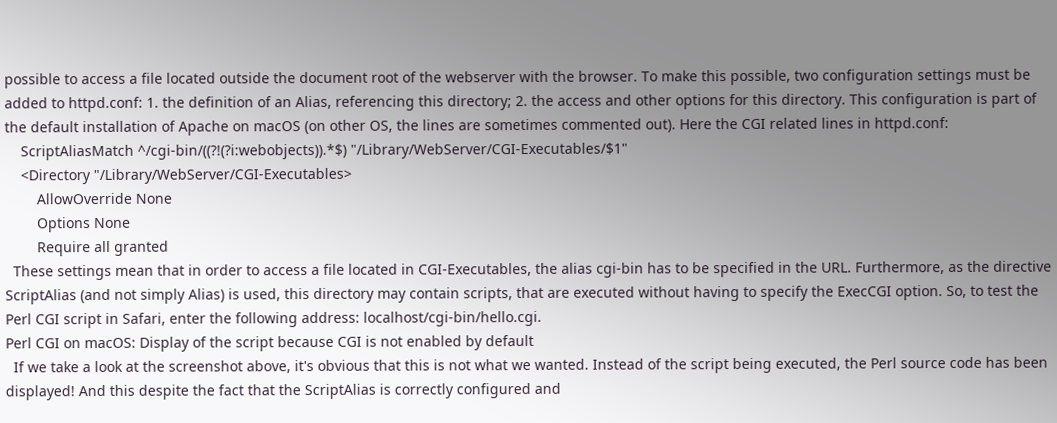possible to access a file located outside the document root of the webserver with the browser. To make this possible, two configuration settings must be added to httpd.conf: 1. the definition of an Alias, referencing this directory; 2. the access and other options for this directory. This configuration is part of the default installation of Apache on macOS (on other OS, the lines are sometimes commented out). Here the CGI related lines in httpd.conf:
    ScriptAliasMatch ^/cgi-bin/((?!(?i:webobjects)).*$) "/Library/WebServer/CGI-Executables/$1"
    <Directory "/Library/WebServer/CGI-Executables>
        AllowOverride None
        Options None
        Require all granted
  These settings mean that in order to access a file located in CGI-Executables, the alias cgi-bin has to be specified in the URL. Furthermore, as the directive ScriptAlias (and not simply Alias) is used, this directory may contain scripts, that are executed without having to specify the ExecCGI option. So, to test the Perl CGI script in Safari, enter the following address: localhost/cgi-bin/hello.cgi.
Perl CGI on macOS: Display of the script because CGI is not enabled by default
  If we take a look at the screenshot above, it's obvious that this is not what we wanted. Instead of the script being executed, the Perl source code has been displayed! And this despite the fact that the ScriptAlias is correctly configured and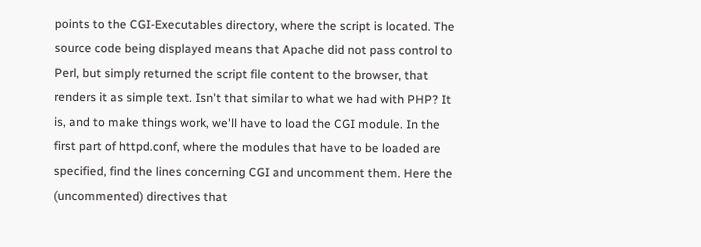points to the CGI-Executables directory, where the script is located. The source code being displayed means that Apache did not pass control to Perl, but simply returned the script file content to the browser, that renders it as simple text. Isn't that similar to what we had with PHP? It is, and to make things work, we'll have to load the CGI module. In the first part of httpd.conf, where the modules that have to be loaded are specified, find the lines concerning CGI and uncomment them. Here the (uncommented) directives that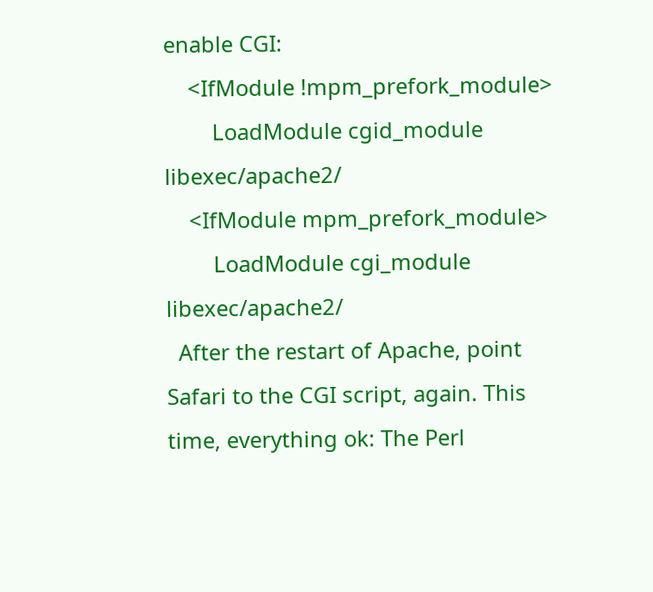enable CGI:
    <IfModule !mpm_prefork_module>
        LoadModule cgid_module libexec/apache2/
    <IfModule mpm_prefork_module>
        LoadModule cgi_module libexec/apache2/
  After the restart of Apache, point Safari to the CGI script, again. This time, everything ok: The Perl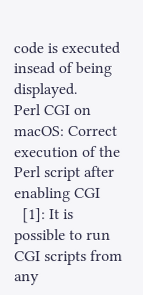code is executed insead of being displayed.
Perl CGI on macOS: Correct execution of the Perl script after enabling CGI
  [1]: It is possible to run CGI scripts from any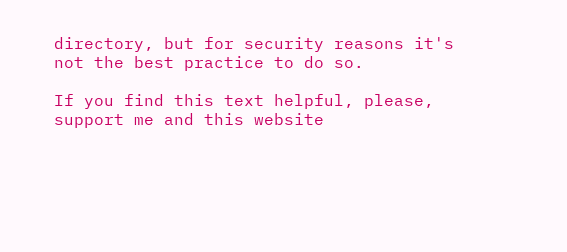directory, but for security reasons it's not the best practice to do so.

If you find this text helpful, please, support me and this website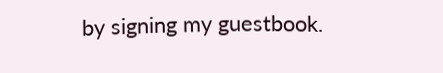by signing my guestbook.